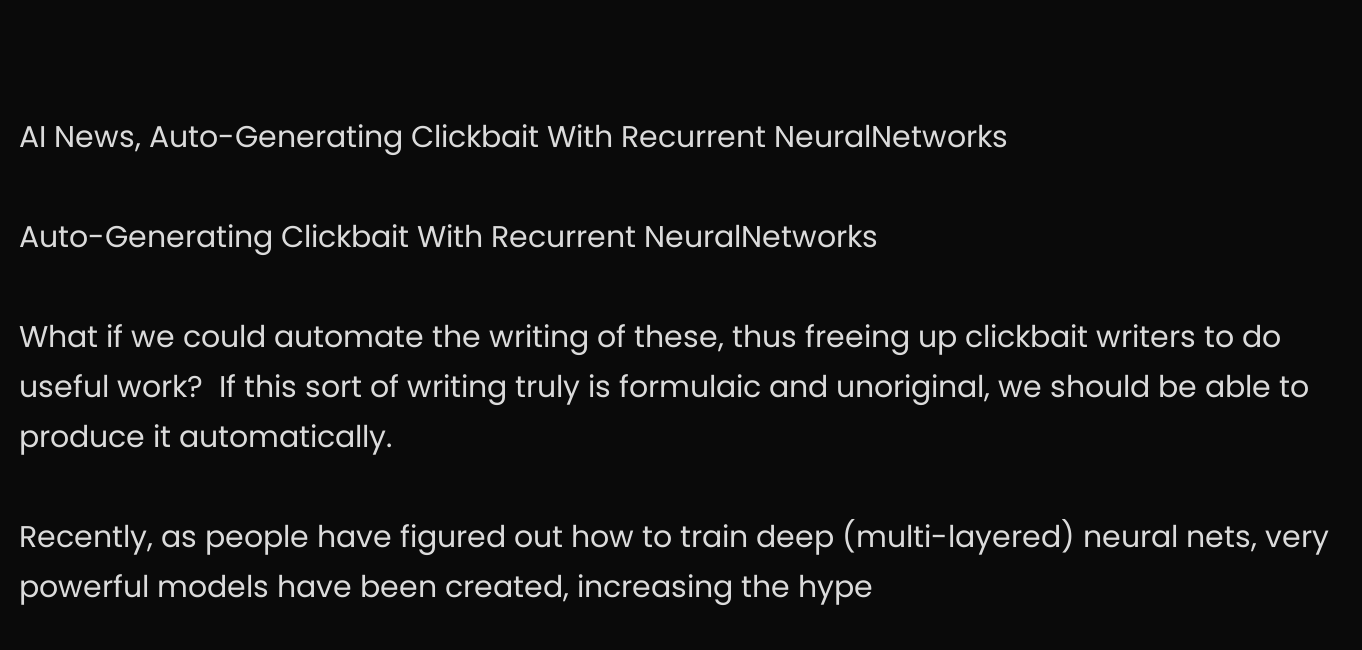AI News, Auto-Generating Clickbait With Recurrent NeuralNetworks

Auto-Generating Clickbait With Recurrent NeuralNetworks

What if we could automate the writing of these, thus freeing up clickbait writers to do useful work?  If this sort of writing truly is formulaic and unoriginal, we should be able to produce it automatically.

Recently, as people have figured out how to train deep (multi-layered) neural nets, very powerful models have been created, increasing the hype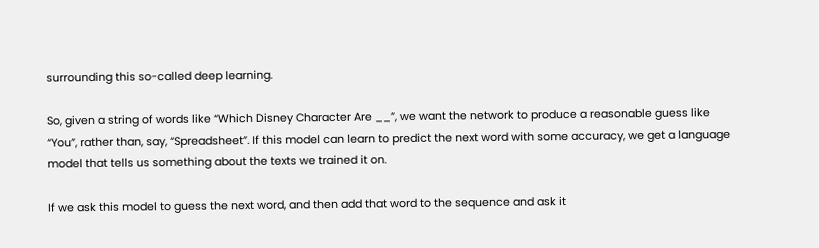surrounding this so-called deep learning.

So, given a string of words like “Which Disney Character Are __”, we want the network to produce a reasonable guess like “You”, rather than, say, “Spreadsheet”. If this model can learn to predict the next word with some accuracy, we get a language model that tells us something about the texts we trained it on.

If we ask this model to guess the next word, and then add that word to the sequence and ask it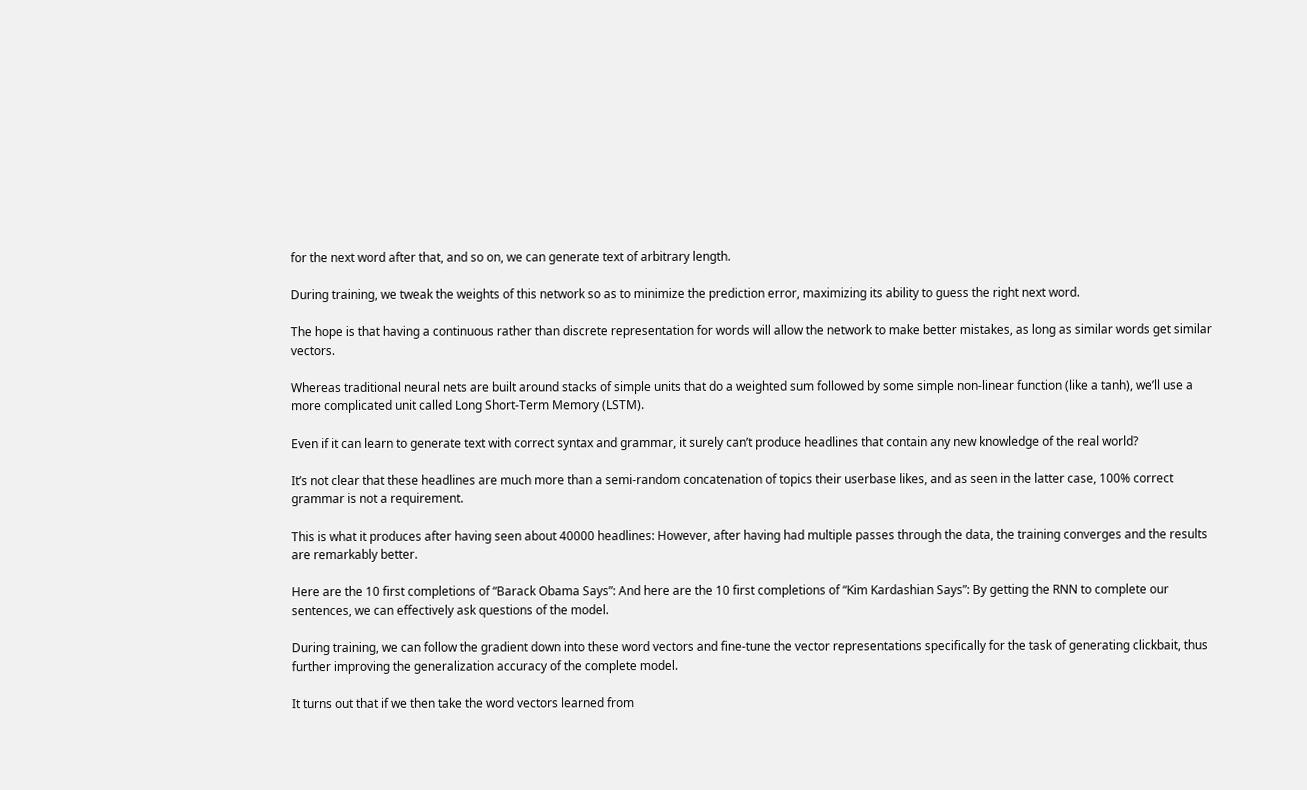for the next word after that, and so on, we can generate text of arbitrary length.

During training, we tweak the weights of this network so as to minimize the prediction error, maximizing its ability to guess the right next word.

The hope is that having a continuous rather than discrete representation for words will allow the network to make better mistakes, as long as similar words get similar vectors.

Whereas traditional neural nets are built around stacks of simple units that do a weighted sum followed by some simple non-linear function (like a tanh), we’ll use a more complicated unit called Long Short-Term Memory (LSTM).

Even if it can learn to generate text with correct syntax and grammar, it surely can’t produce headlines that contain any new knowledge of the real world?

It’s not clear that these headlines are much more than a semi-random concatenation of topics their userbase likes, and as seen in the latter case, 100% correct grammar is not a requirement.

This is what it produces after having seen about 40000 headlines: However, after having had multiple passes through the data, the training converges and the results are remarkably better.

Here are the 10 first completions of “Barack Obama Says”: And here are the 10 first completions of “Kim Kardashian Says”: By getting the RNN to complete our sentences, we can effectively ask questions of the model.

During training, we can follow the gradient down into these word vectors and fine-tune the vector representations specifically for the task of generating clickbait, thus further improving the generalization accuracy of the complete model.

It turns out that if we then take the word vectors learned from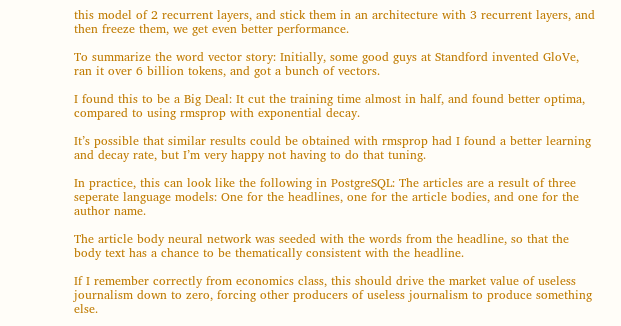this model of 2 recurrent layers, and stick them in an architecture with 3 recurrent layers, and then freeze them, we get even better performance.

To summarize the word vector story: Initially, some good guys at Standford invented GloVe, ran it over 6 billion tokens, and got a bunch of vectors.

I found this to be a Big Deal: It cut the training time almost in half, and found better optima, compared to using rmsprop with exponential decay.

It’s possible that similar results could be obtained with rmsprop had I found a better learning and decay rate, but I’m very happy not having to do that tuning.

In practice, this can look like the following in PostgreSQL: The articles are a result of three seperate language models: One for the headlines, one for the article bodies, and one for the author name.

The article body neural network was seeded with the words from the headline, so that the body text has a chance to be thematically consistent with the headline.

If I remember correctly from economics class, this should drive the market value of useless journalism down to zero, forcing other producers of useless journalism to produce something else.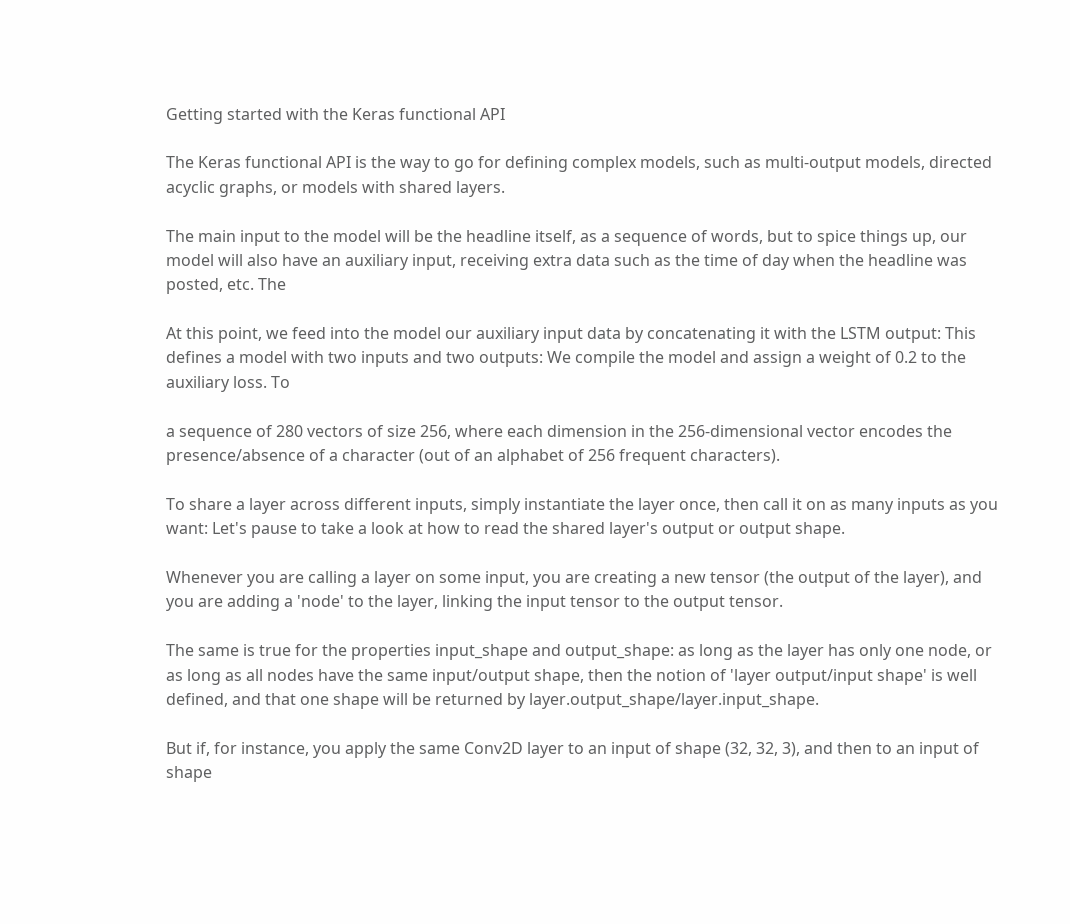Getting started with the Keras functional API

The Keras functional API is the way to go for defining complex models, such as multi-output models, directed acyclic graphs, or models with shared layers.

The main input to the model will be the headline itself, as a sequence of words, but to spice things up, our model will also have an auxiliary input, receiving extra data such as the time of day when the headline was posted, etc. The

At this point, we feed into the model our auxiliary input data by concatenating it with the LSTM output: This defines a model with two inputs and two outputs: We compile the model and assign a weight of 0.2 to the auxiliary loss. To

a sequence of 280 vectors of size 256, where each dimension in the 256-dimensional vector encodes the presence/absence of a character (out of an alphabet of 256 frequent characters).

To share a layer across different inputs, simply instantiate the layer once, then call it on as many inputs as you want: Let's pause to take a look at how to read the shared layer's output or output shape.

Whenever you are calling a layer on some input, you are creating a new tensor (the output of the layer), and you are adding a 'node' to the layer, linking the input tensor to the output tensor.

The same is true for the properties input_shape and output_shape: as long as the layer has only one node, or as long as all nodes have the same input/output shape, then the notion of 'layer output/input shape' is well defined, and that one shape will be returned by layer.output_shape/layer.input_shape.

But if, for instance, you apply the same Conv2D layer to an input of shape (32, 32, 3), and then to an input of shape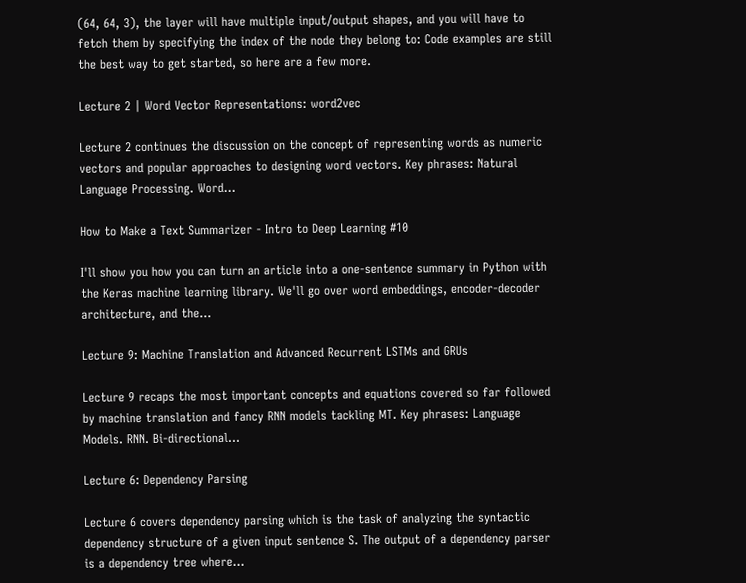(64, 64, 3), the layer will have multiple input/output shapes, and you will have to fetch them by specifying the index of the node they belong to: Code examples are still the best way to get started, so here are a few more.

Lecture 2 | Word Vector Representations: word2vec

Lecture 2 continues the discussion on the concept of representing words as numeric vectors and popular approaches to designing word vectors. Key phrases: Natural Language Processing. Word...

How to Make a Text Summarizer - Intro to Deep Learning #10

I'll show you how you can turn an article into a one-sentence summary in Python with the Keras machine learning library. We'll go over word embeddings, encoder-decoder architecture, and the...

Lecture 9: Machine Translation and Advanced Recurrent LSTMs and GRUs

Lecture 9 recaps the most important concepts and equations covered so far followed by machine translation and fancy RNN models tackling MT. Key phrases: Language Models. RNN. Bi-directional...

Lecture 6: Dependency Parsing

Lecture 6 covers dependency parsing which is the task of analyzing the syntactic dependency structure of a given input sentence S. The output of a dependency parser is a dependency tree where...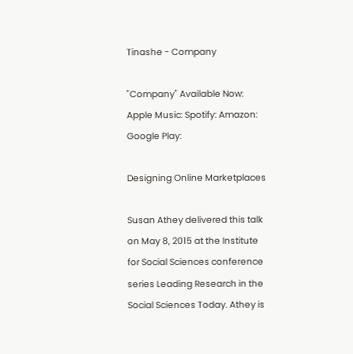Tinashe - Company

"Company" Available Now: Apple Music: Spotify: Amazon: Google Play:

Designing Online Marketplaces

Susan Athey delivered this talk on May 8, 2015 at the Institute for Social Sciences conference series Leading Research in the Social Sciences Today. Athey is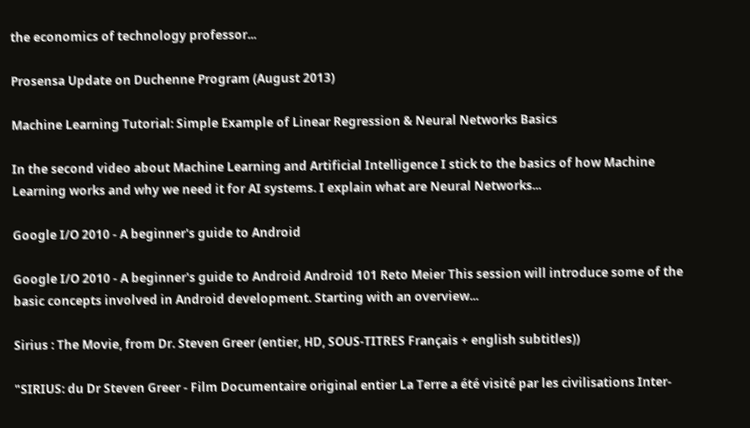the economics of technology professor...

Prosensa Update on Duchenne Program (August 2013)

Machine Learning Tutorial: Simple Example of Linear Regression & Neural Networks Basics

In the second video about Machine Learning and Artificial Intelligence I stick to the basics of how Machine Learning works and why we need it for AI systems. I explain what are Neural Networks...

Google I/O 2010 - A beginner's guide to Android

Google I/O 2010 - A beginner's guide to Android Android 101 Reto Meier This session will introduce some of the basic concepts involved in Android development. Starting with an overview...

Sirius : The Movie, from Dr. Steven Greer (entier, HD, SOUS-TITRES Français + english subtitles))

"SIRIUS: du Dr Steven Greer - Film Documentaire original entier La Terre a été visité par les civilisations Inter-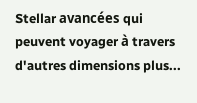Stellar avancées qui peuvent voyager à travers d'autres dimensions plus...